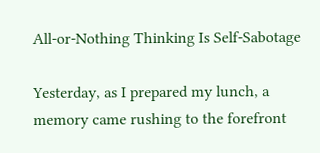All-or-Nothing Thinking Is Self-Sabotage

Yesterday, as I prepared my lunch, a memory came rushing to the forefront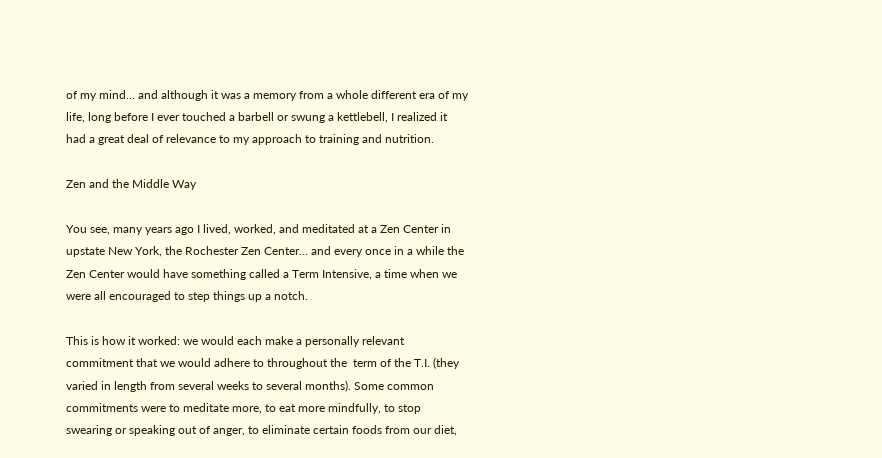of my mind… and although it was a memory from a whole different era of my life, long before I ever touched a barbell or swung a kettlebell, I realized it had a great deal of relevance to my approach to training and nutrition.

Zen and the Middle Way

You see, many years ago I lived, worked, and meditated at a Zen Center in upstate New York, the Rochester Zen Center… and every once in a while the Zen Center would have something called a Term Intensive, a time when we were all encouraged to step things up a notch.

This is how it worked: we would each make a personally relevant commitment that we would adhere to throughout the  term of the T.I. (they varied in length from several weeks to several months). Some common commitments were to meditate more, to eat more mindfully, to stop swearing or speaking out of anger, to eliminate certain foods from our diet,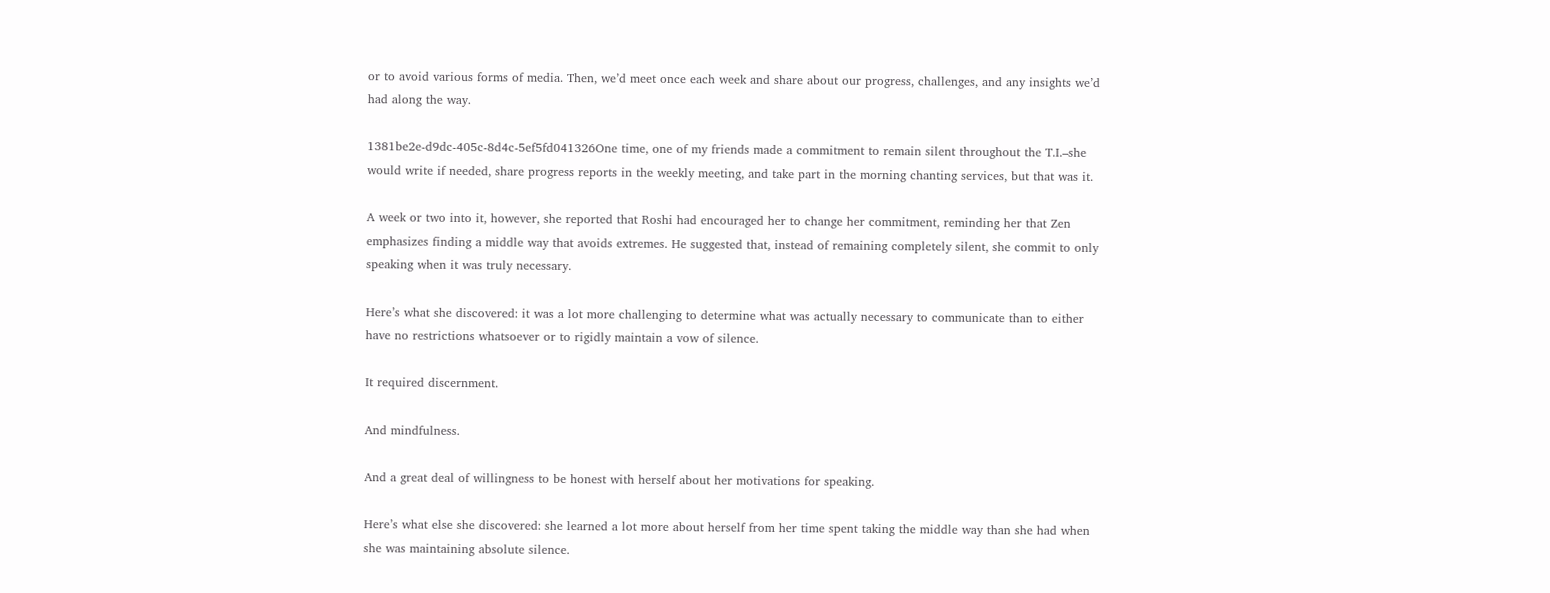or to avoid various forms of media. Then, we’d meet once each week and share about our progress, challenges, and any insights we’d had along the way.

1381be2e-d9dc-405c-8d4c-5ef5fd041326One time, one of my friends made a commitment to remain silent throughout the T.I.–she would write if needed, share progress reports in the weekly meeting, and take part in the morning chanting services, but that was it.

A week or two into it, however, she reported that Roshi had encouraged her to change her commitment, reminding her that Zen emphasizes finding a middle way that avoids extremes. He suggested that, instead of remaining completely silent, she commit to only speaking when it was truly necessary.

Here’s what she discovered: it was a lot more challenging to determine what was actually necessary to communicate than to either have no restrictions whatsoever or to rigidly maintain a vow of silence.

It required discernment.

And mindfulness.

And a great deal of willingness to be honest with herself about her motivations for speaking.

Here’s what else she discovered: she learned a lot more about herself from her time spent taking the middle way than she had when she was maintaining absolute silence.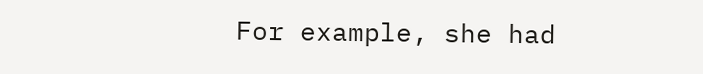For example, she had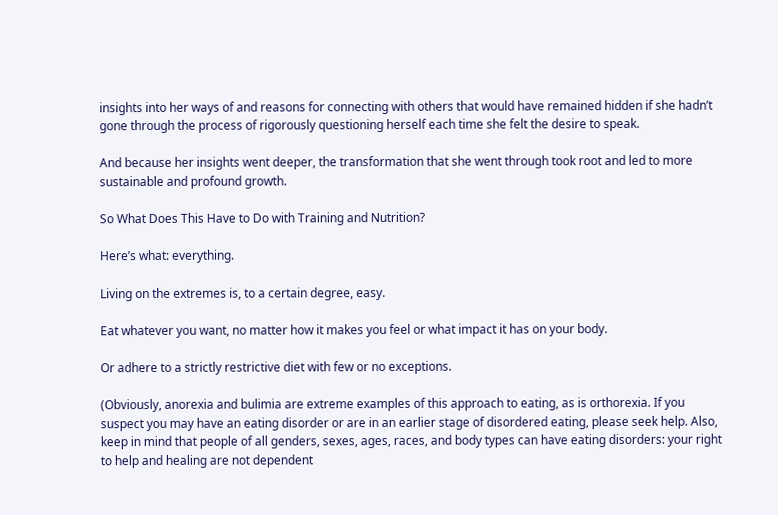insights into her ways of and reasons for connecting with others that would have remained hidden if she hadn’t gone through the process of rigorously questioning herself each time she felt the desire to speak.

And because her insights went deeper, the transformation that she went through took root and led to more sustainable and profound growth.

So What Does This Have to Do with Training and Nutrition?

Here’s what: everything.

Living on the extremes is, to a certain degree, easy.

Eat whatever you want, no matter how it makes you feel or what impact it has on your body.

Or adhere to a strictly restrictive diet with few or no exceptions.

(Obviously, anorexia and bulimia are extreme examples of this approach to eating, as is orthorexia. If you suspect you may have an eating disorder or are in an earlier stage of disordered eating, please seek help. Also, keep in mind that people of all genders, sexes, ages, races, and body types can have eating disorders: your right to help and healing are not dependent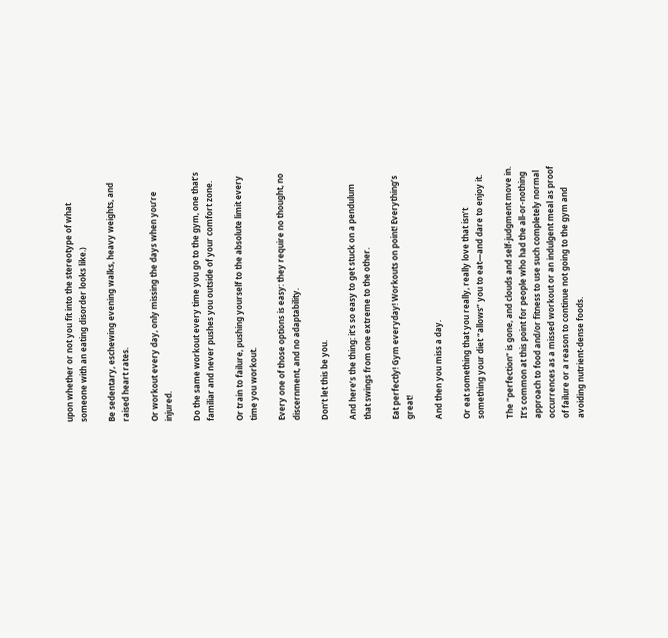upon whether or not you fit into the stereotype of what someone with an eating disorder looks like.)

Be sedentary, eschewing evening walks, heavy weights, and raised heart rates.

Or workout every day, only missing the days when you’re injured.

Do the same workout every time you go to the gym, one that’s familiar and never pushes you outside of your comfort zone.

Or train to failure, pushing yourself to the absolute limit every time you workout.

Every one of those options is easy: they require no thought, no discernment, and no adaptability.

Don’t let this be you.

And here’s the thing: it’s so easy to get stuck on a pendulum that swings from one extreme to the other.

Eat perfectly! Gym everyday! Workouts on point! Everything’s great!

And then you miss a day.

Or eat something that you really, really love that isn’t something your diet “allows” you to eat—and dare to enjoy it.

The “perfection” is gone, and clouds and self-judgment move in. It’s common at this point for people who had the all-or-nothing approach to food and/or fitness to use such completely normal occurrences as a missed workout or an indulgent meal as proof of failure or a reason to continue not going to the gym and avoiding nutrient-dense foods.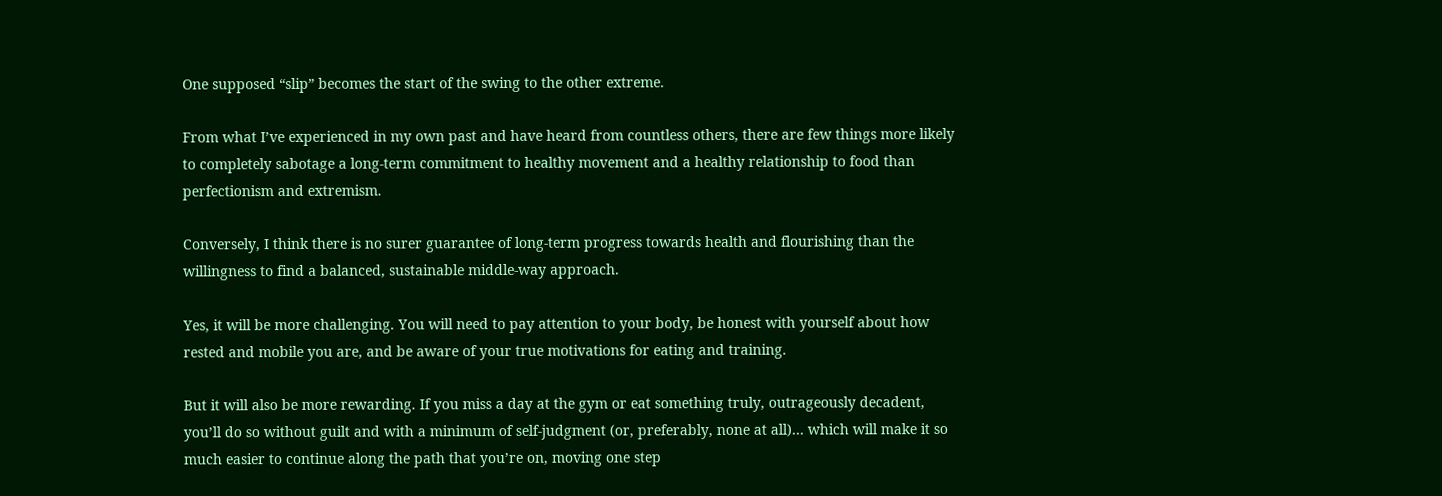One supposed “slip” becomes the start of the swing to the other extreme.

From what I’ve experienced in my own past and have heard from countless others, there are few things more likely to completely sabotage a long-term commitment to healthy movement and a healthy relationship to food than perfectionism and extremism.

Conversely, I think there is no surer guarantee of long-term progress towards health and flourishing than the willingness to find a balanced, sustainable middle-way approach.

Yes, it will be more challenging. You will need to pay attention to your body, be honest with yourself about how rested and mobile you are, and be aware of your true motivations for eating and training.

But it will also be more rewarding. If you miss a day at the gym or eat something truly, outrageously decadent, you’ll do so without guilt and with a minimum of self-judgment (or, preferably, none at all)… which will make it so much easier to continue along the path that you’re on, moving one step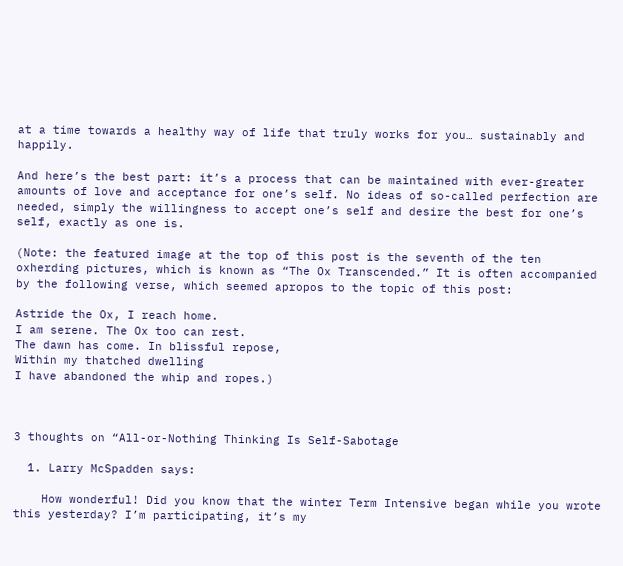at a time towards a healthy way of life that truly works for you… sustainably and happily.

And here’s the best part: it’s a process that can be maintained with ever-greater amounts of love and acceptance for one’s self. No ideas of so-called perfection are needed, simply the willingness to accept one’s self and desire the best for one’s self, exactly as one is.

(Note: the featured image at the top of this post is the seventh of the ten oxherding pictures, which is known as “The Ox Transcended.” It is often accompanied by the following verse, which seemed apropos to the topic of this post:

Astride the Ox, I reach home.
I am serene. The Ox too can rest.
The dawn has come. In blissful repose,
Within my thatched dwelling
I have abandoned the whip and ropes.)



3 thoughts on “All-or-Nothing Thinking Is Self-Sabotage

  1. Larry McSpadden says:

    How wonderful! Did you know that the winter Term Intensive began while you wrote this yesterday? I’m participating, it’s my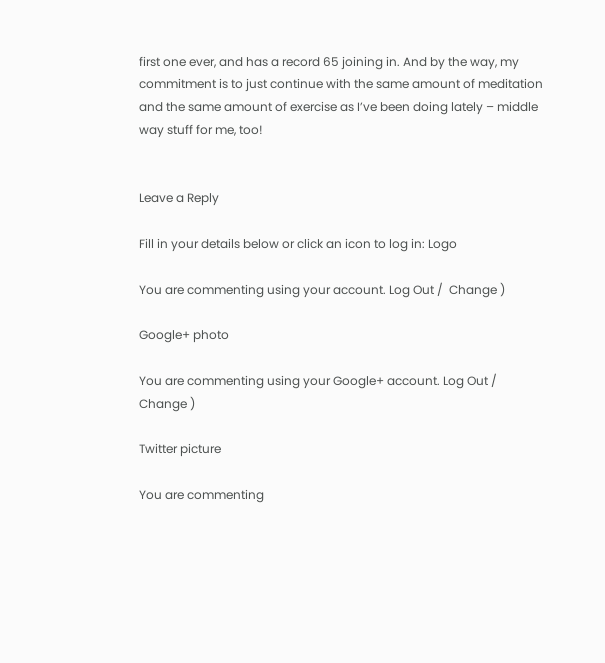first one ever, and has a record 65 joining in. And by the way, my commitment is to just continue with the same amount of meditation and the same amount of exercise as I’ve been doing lately – middle way stuff for me, too!


Leave a Reply

Fill in your details below or click an icon to log in: Logo

You are commenting using your account. Log Out /  Change )

Google+ photo

You are commenting using your Google+ account. Log Out /  Change )

Twitter picture

You are commenting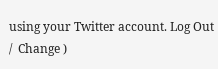using your Twitter account. Log Out /  Change )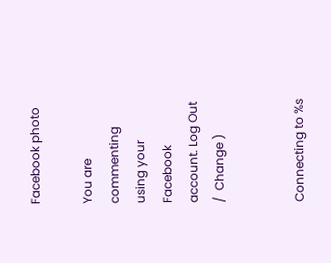Facebook photo

You are commenting using your Facebook account. Log Out /  Change )


Connecting to %s